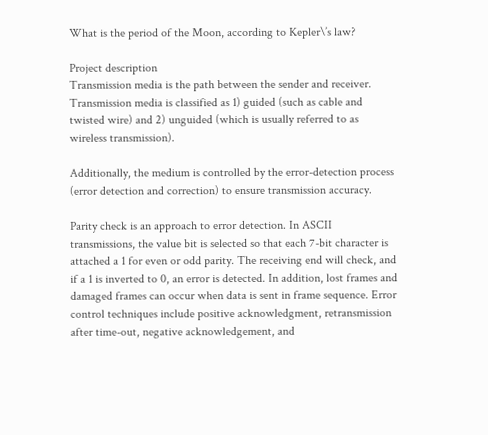What is the period of the Moon, according to Kepler\’s law?

Project description
Transmission media is the path between the sender and receiver. Transmission media is classified as 1) guided (such as cable and twisted wire) and 2) unguided (which is usually referred to as wireless transmission).

Additionally, the medium is controlled by the error-detection process (error detection and correction) to ensure transmission accuracy.

Parity check is an approach to error detection. In ASCII transmissions, the value bit is selected so that each 7-bit character is attached a 1 for even or odd parity. The receiving end will check, and if a 1 is inverted to 0, an error is detected. In addition, lost frames and damaged frames can occur when data is sent in frame sequence. Error control techniques include positive acknowledgment, retransmission after time-out, negative acknowledgement, and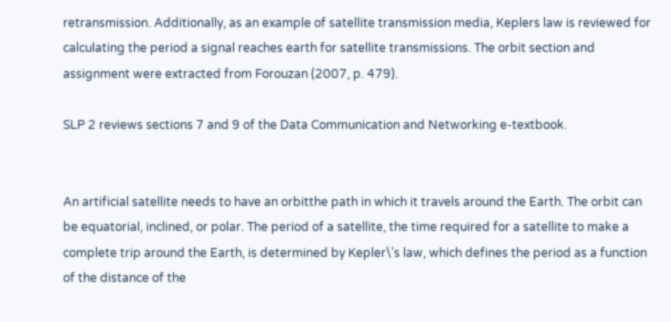retransmission. Additionally, as an example of satellite transmission media, Keplers law is reviewed for calculating the period a signal reaches earth for satellite transmissions. The orbit section and assignment were extracted from Forouzan (2007, p. 479).

SLP 2 reviews sections 7 and 9 of the Data Communication and Networking e-textbook.


An artificial satellite needs to have an orbitthe path in which it travels around the Earth. The orbit can be equatorial, inclined, or polar. The period of a satellite, the time required for a satellite to make a complete trip around the Earth, is determined by Kepler\’s law, which defines the period as a function of the distance of the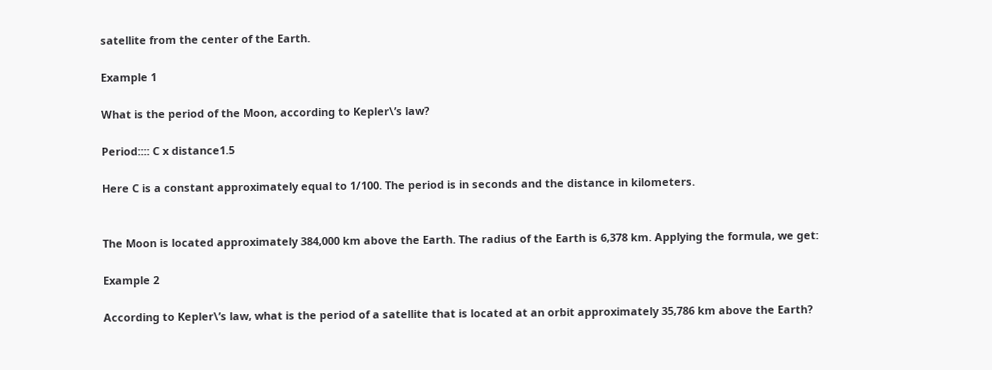satellite from the center of the Earth.

Example 1

What is the period of the Moon, according to Kepler\’s law?

Period:::: C x distance1.5

Here C is a constant approximately equal to 1/100. The period is in seconds and the distance in kilometers.


The Moon is located approximately 384,000 km above the Earth. The radius of the Earth is 6,378 km. Applying the formula, we get:

Example 2

According to Kepler\’s law, what is the period of a satellite that is located at an orbit approximately 35,786 km above the Earth?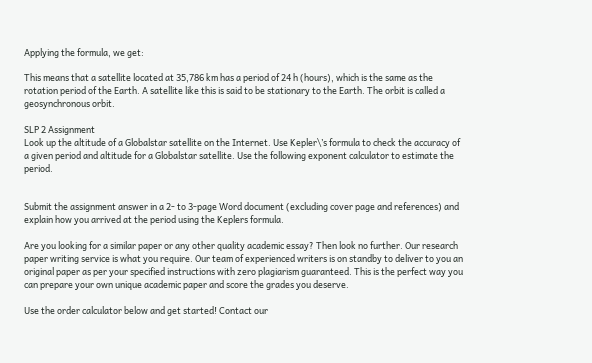Applying the formula, we get:

This means that a satellite located at 35,786 km has a period of 24 h (hours), which is the same as the rotation period of the Earth. A satellite like this is said to be stationary to the Earth. The orbit is called a geosynchronous orbit.

SLP 2 Assignment
Look up the altitude of a Globalstar satellite on the Internet. Use Kepler\’s formula to check the accuracy of a given period and altitude for a Globalstar satellite. Use the following exponent calculator to estimate the period.


Submit the assignment answer in a 2- to 3-page Word document (excluding cover page and references) and explain how you arrived at the period using the Keplers formula.

Are you looking for a similar paper or any other quality academic essay? Then look no further. Our research paper writing service is what you require. Our team of experienced writers is on standby to deliver to you an original paper as per your specified instructions with zero plagiarism guaranteed. This is the perfect way you can prepare your own unique academic paper and score the grades you deserve.

Use the order calculator below and get started! Contact our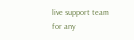live support team for any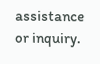assistance or inquiry.